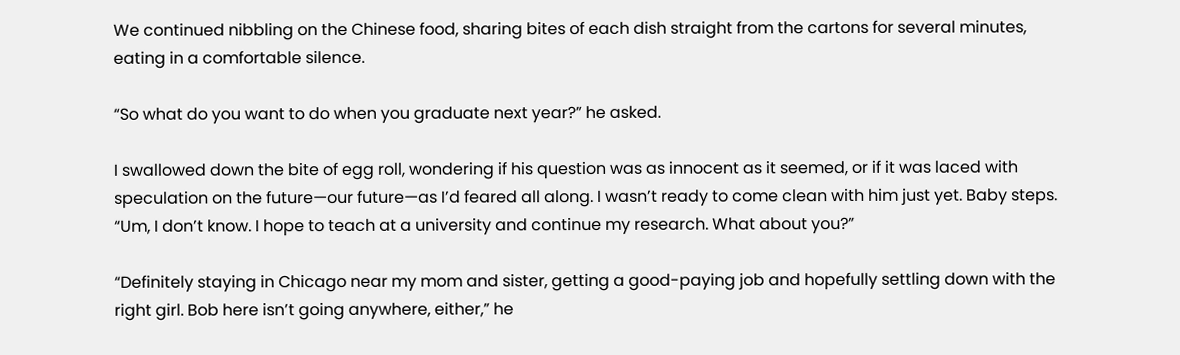We continued nibbling on the Chinese food, sharing bites of each dish straight from the cartons for several minutes, eating in a comfortable silence.

“So what do you want to do when you graduate next year?” he asked.

I swallowed down the bite of egg roll, wondering if his question was as innocent as it seemed, or if it was laced with speculation on the future—our future—as I’d feared all along. I wasn’t ready to come clean with him just yet. Baby steps. “Um, I don’t know. I hope to teach at a university and continue my research. What about you?”

“Definitely staying in Chicago near my mom and sister, getting a good-paying job and hopefully settling down with the right girl. Bob here isn’t going anywhere, either,” he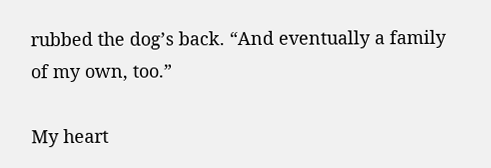rubbed the dog’s back. “And eventually a family of my own, too.”

My heart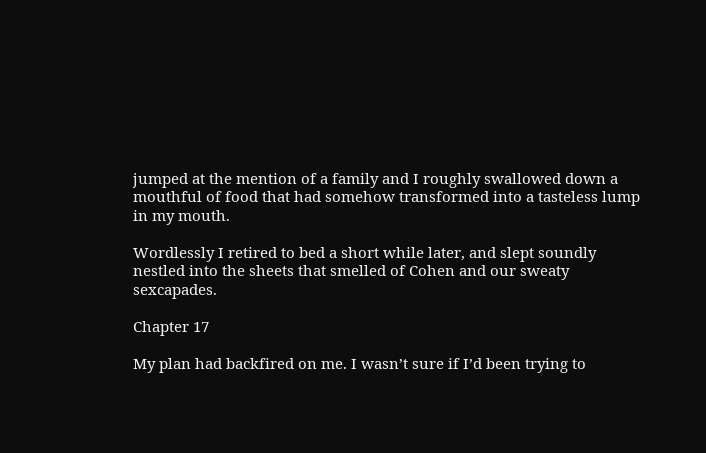jumped at the mention of a family and I roughly swallowed down a mouthful of food that had somehow transformed into a tasteless lump in my mouth.

Wordlessly I retired to bed a short while later, and slept soundly nestled into the sheets that smelled of Cohen and our sweaty sexcapades.

Chapter 17

My plan had backfired on me. I wasn’t sure if I’d been trying to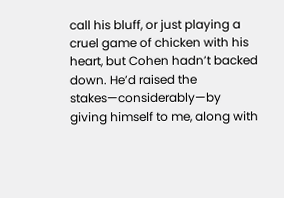call his bluff, or just playing a cruel game of chicken with his heart, but Cohen hadn’t backed down. He’d raised the stakes—considerably—by giving himself to me, along with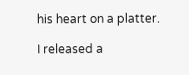his heart on a platter.

I released a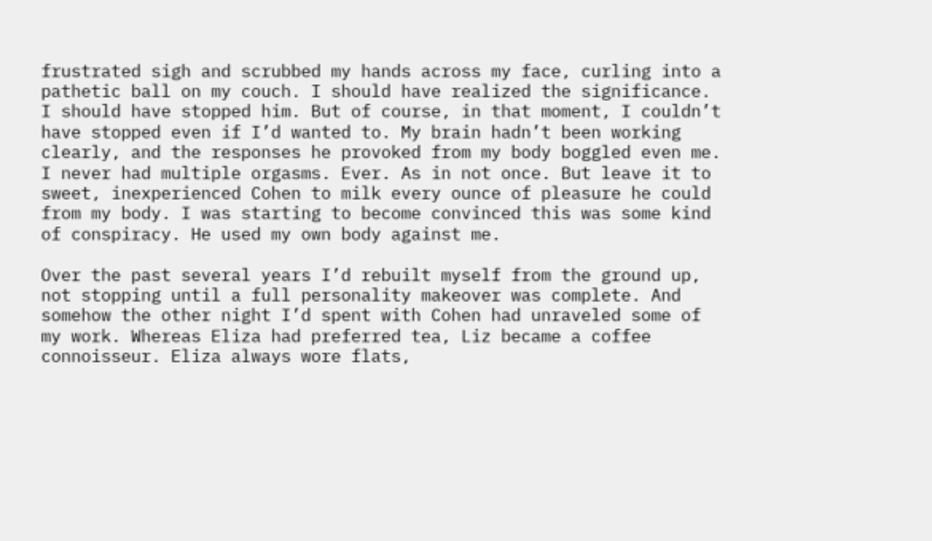frustrated sigh and scrubbed my hands across my face, curling into a pathetic ball on my couch. I should have realized the significance. I should have stopped him. But of course, in that moment, I couldn’t have stopped even if I’d wanted to. My brain hadn’t been working clearly, and the responses he provoked from my body boggled even me. I never had multiple orgasms. Ever. As in not once. But leave it to sweet, inexperienced Cohen to milk every ounce of pleasure he could from my body. I was starting to become convinced this was some kind of conspiracy. He used my own body against me.

Over the past several years I’d rebuilt myself from the ground up, not stopping until a full personality makeover was complete. And somehow the other night I’d spent with Cohen had unraveled some of my work. Whereas Eliza had preferred tea, Liz became a coffee connoisseur. Eliza always wore flats,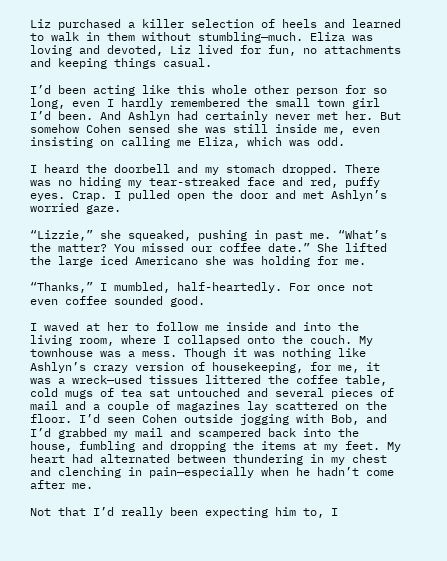Liz purchased a killer selection of heels and learned to walk in them without stumbling—much. Eliza was loving and devoted, Liz lived for fun, no attachments and keeping things casual.

I’d been acting like this whole other person for so long, even I hardly remembered the small town girl I’d been. And Ashlyn had certainly never met her. But somehow Cohen sensed she was still inside me, even insisting on calling me Eliza, which was odd.

I heard the doorbell and my stomach dropped. There was no hiding my tear-streaked face and red, puffy eyes. Crap. I pulled open the door and met Ashlyn’s worried gaze.

“Lizzie,” she squeaked, pushing in past me. “What’s the matter? You missed our coffee date.” She lifted the large iced Americano she was holding for me.

“Thanks,” I mumbled, half-heartedly. For once not even coffee sounded good.

I waved at her to follow me inside and into the living room, where I collapsed onto the couch. My townhouse was a mess. Though it was nothing like Ashlyn’s crazy version of housekeeping, for me, it was a wreck—used tissues littered the coffee table, cold mugs of tea sat untouched and several pieces of mail and a couple of magazines lay scattered on the floor. I’d seen Cohen outside jogging with Bob, and I’d grabbed my mail and scampered back into the house, fumbling and dropping the items at my feet. My heart had alternated between thundering in my chest and clenching in pain—especially when he hadn’t come after me.

Not that I’d really been expecting him to, I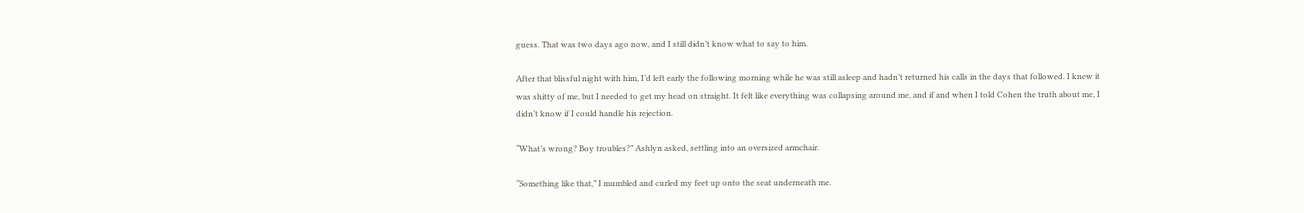guess. That was two days ago now, and I still didn’t know what to say to him.

After that blissful night with him, I’d left early the following morning while he was still asleep and hadn’t returned his calls in the days that followed. I knew it was shitty of me, but I needed to get my head on straight. It felt like everything was collapsing around me, and if and when I told Cohen the truth about me, I didn’t know if I could handle his rejection.

“What’s wrong? Boy troubles?” Ashlyn asked, settling into an oversized armchair.

“Something like that,” I mumbled and curled my feet up onto the seat underneath me.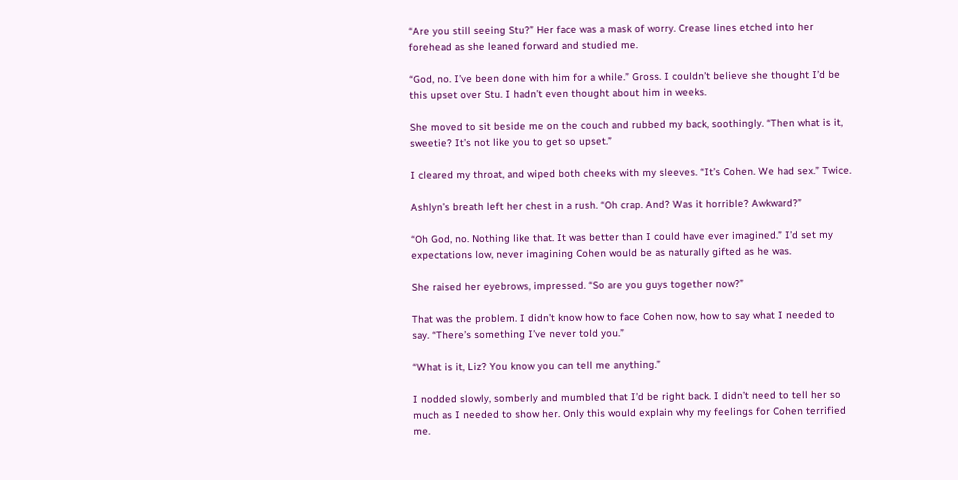“Are you still seeing Stu?” Her face was a mask of worry. Crease lines etched into her forehead as she leaned forward and studied me.

“God, no. I’ve been done with him for a while.” Gross. I couldn’t believe she thought I’d be this upset over Stu. I hadn’t even thought about him in weeks.

She moved to sit beside me on the couch and rubbed my back, soothingly. “Then what is it, sweetie? It’s not like you to get so upset.”

I cleared my throat, and wiped both cheeks with my sleeves. “It’s Cohen. We had sex.” Twice.

Ashlyn’s breath left her chest in a rush. “Oh crap. And? Was it horrible? Awkward?”

“Oh God, no. Nothing like that. It was better than I could have ever imagined.” I’d set my expectations low, never imagining Cohen would be as naturally gifted as he was.

She raised her eyebrows, impressed. “So are you guys together now?”

That was the problem. I didn’t know how to face Cohen now, how to say what I needed to say. “There’s something I’ve never told you.”

“What is it, Liz? You know you can tell me anything.”

I nodded slowly, somberly and mumbled that I’d be right back. I didn’t need to tell her so much as I needed to show her. Only this would explain why my feelings for Cohen terrified me.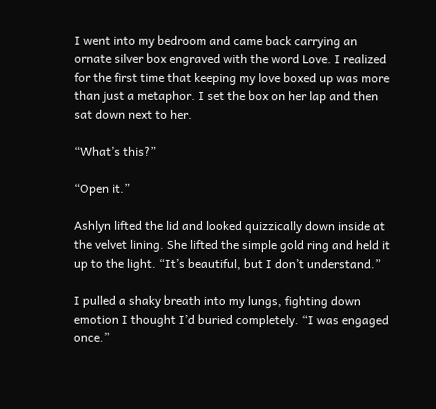I went into my bedroom and came back carrying an ornate silver box engraved with the word Love. I realized for the first time that keeping my love boxed up was more than just a metaphor. I set the box on her lap and then sat down next to her.

“What’s this?”

“Open it.”

Ashlyn lifted the lid and looked quizzically down inside at the velvet lining. She lifted the simple gold ring and held it up to the light. “It’s beautiful, but I don’t understand.”

I pulled a shaky breath into my lungs, fighting down emotion I thought I’d buried completely. “I was engaged once.”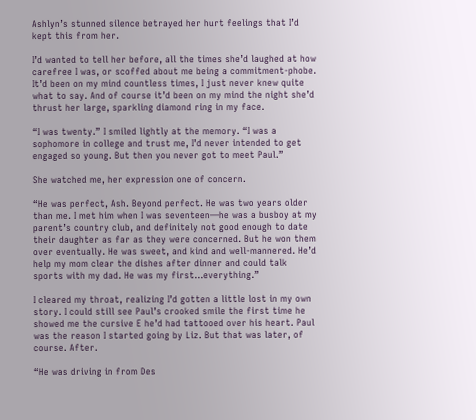Ashlyn’s stunned silence betrayed her hurt feelings that I’d kept this from her.

I’d wanted to tell her before, all the times she’d laughed at how carefree I was, or scoffed about me being a commitment-phobe. It’d been on my mind countless times, I just never knew quite what to say. And of course it’d been on my mind the night she’d thrust her large, sparkling diamond ring in my face.

“I was twenty.” I smiled lightly at the memory. “I was a sophomore in college and trust me, I’d never intended to get engaged so young. But then you never got to meet Paul.”

She watched me, her expression one of concern.

“He was perfect, Ash. Beyond perfect. He was two years older than me. I met him when I was seventeen—he was a busboy at my parent’s country club, and definitely not good enough to date their daughter as far as they were concerned. But he won them over eventually. He was sweet, and kind and well-mannered. He’d help my mom clear the dishes after dinner and could talk sports with my dad. He was my first…everything.”

I cleared my throat, realizing I’d gotten a little lost in my own story. I could still see Paul’s crooked smile the first time he showed me the cursive E he’d had tattooed over his heart. Paul was the reason I started going by Liz. But that was later, of course. After.

“He was driving in from Des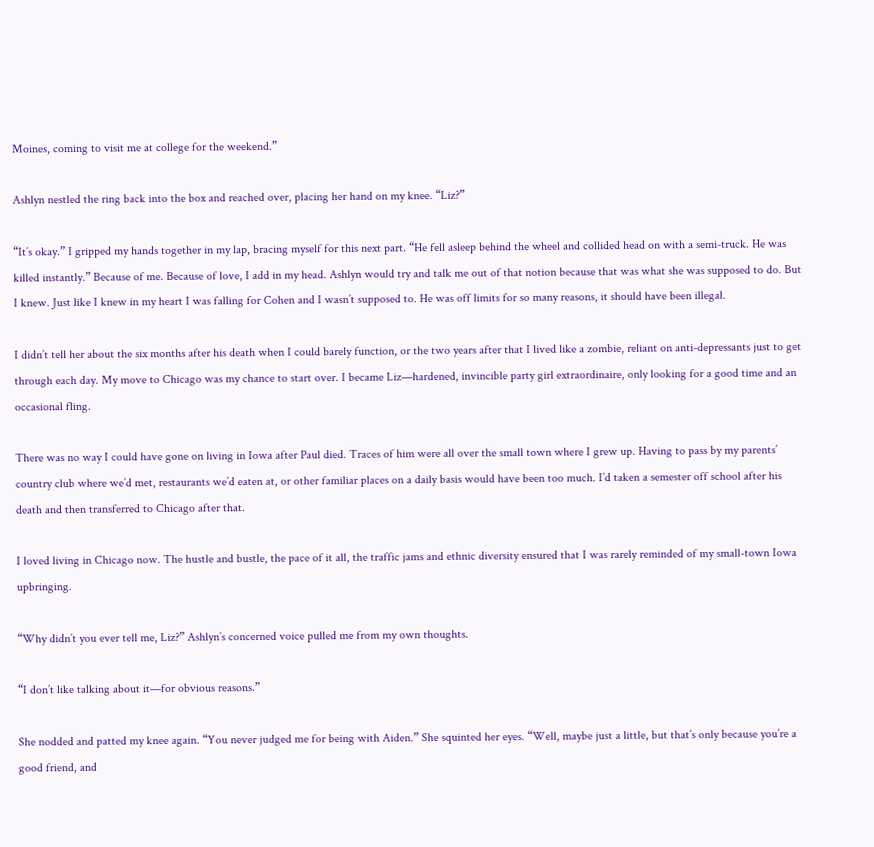Moines, coming to visit me at college for the weekend.”

Ashlyn nestled the ring back into the box and reached over, placing her hand on my knee. “Liz?”

“It’s okay.” I gripped my hands together in my lap, bracing myself for this next part. “He fell asleep behind the wheel and collided head on with a semi-truck. He was killed instantly.” Because of me. Because of love, I add in my head. Ashlyn would try and talk me out of that notion because that was what she was supposed to do. But I knew. Just like I knew in my heart I was falling for Cohen and I wasn’t supposed to. He was off limits for so many reasons, it should have been illegal.

I didn’t tell her about the six months after his death when I could barely function, or the two years after that I lived like a zombie, reliant on anti-depressants just to get through each day. My move to Chicago was my chance to start over. I became Liz—hardened, invincible party girl extraordinaire, only looking for a good time and an occasional fling.

There was no way I could have gone on living in Iowa after Paul died. Traces of him were all over the small town where I grew up. Having to pass by my parents’ country club where we’d met, restaurants we’d eaten at, or other familiar places on a daily basis would have been too much. I’d taken a semester off school after his death and then transferred to Chicago after that.

I loved living in Chicago now. The hustle and bustle, the pace of it all, the traffic jams and ethnic diversity ensured that I was rarely reminded of my small-town Iowa upbringing.

“Why didn’t you ever tell me, Liz?” Ashlyn’s concerned voice pulled me from my own thoughts.

“I don’t like talking about it—for obvious reasons.”

She nodded and patted my knee again. “You never judged me for being with Aiden.” She squinted her eyes. “Well, maybe just a little, but that’s only because you’re a good friend, and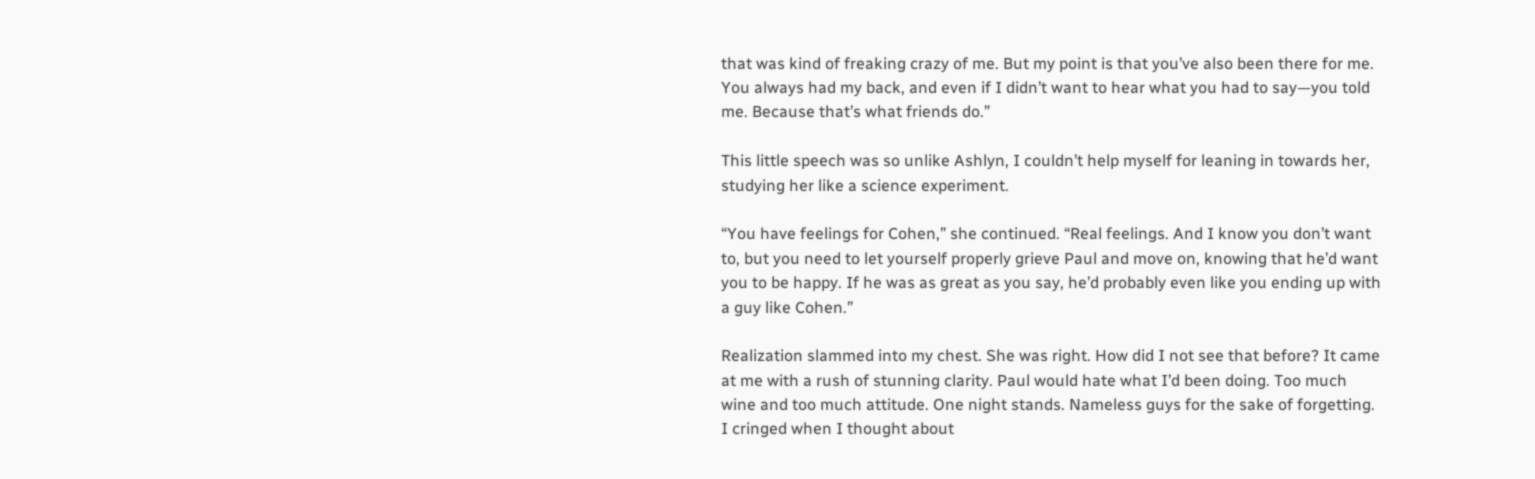that was kind of freaking crazy of me. But my point is that you’ve also been there for me. You always had my back, and even if I didn’t want to hear what you had to say—you told me. Because that’s what friends do.”

This little speech was so unlike Ashlyn, I couldn’t help myself for leaning in towards her, studying her like a science experiment.

“You have feelings for Cohen,” she continued. “Real feelings. And I know you don’t want to, but you need to let yourself properly grieve Paul and move on, knowing that he’d want you to be happy. If he was as great as you say, he’d probably even like you ending up with a guy like Cohen.”

Realization slammed into my chest. She was right. How did I not see that before? It came at me with a rush of stunning clarity. Paul would hate what I’d been doing. Too much wine and too much attitude. One night stands. Nameless guys for the sake of forgetting. I cringed when I thought about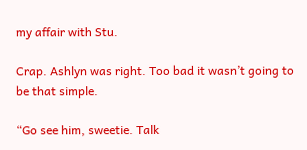my affair with Stu.

Crap. Ashlyn was right. Too bad it wasn’t going to be that simple.

“Go see him, sweetie. Talk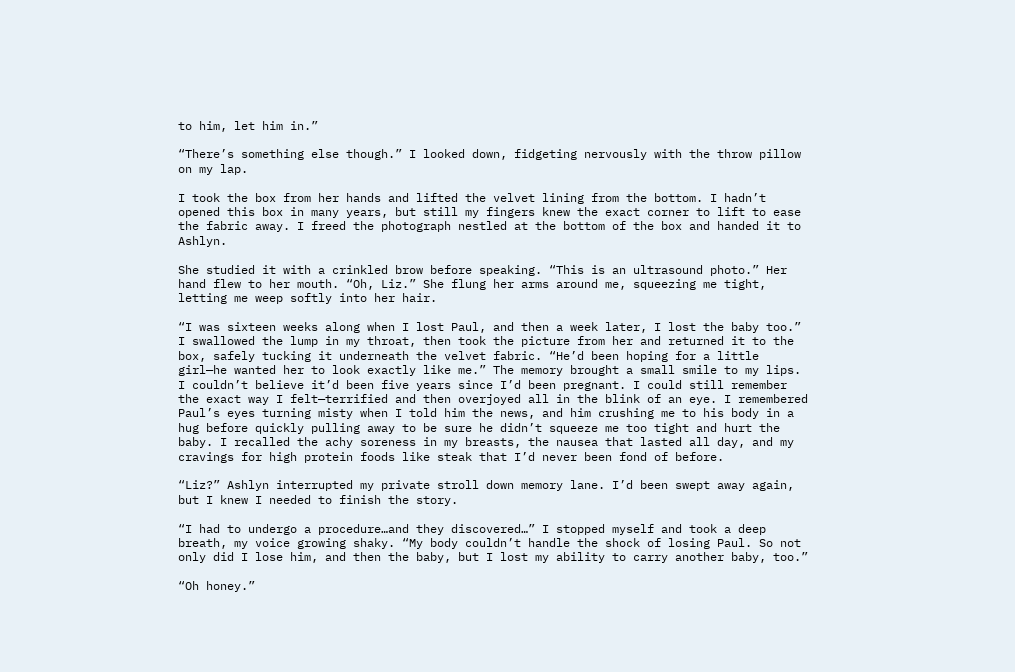to him, let him in.”

“There’s something else though.” I looked down, fidgeting nervously with the throw pillow on my lap.

I took the box from her hands and lifted the velvet lining from the bottom. I hadn’t opened this box in many years, but still my fingers knew the exact corner to lift to ease the fabric away. I freed the photograph nestled at the bottom of the box and handed it to Ashlyn.

She studied it with a crinkled brow before speaking. “This is an ultrasound photo.” Her hand flew to her mouth. “Oh, Liz.” She flung her arms around me, squeezing me tight, letting me weep softly into her hair.

“I was sixteen weeks along when I lost Paul, and then a week later, I lost the baby too.” I swallowed the lump in my throat, then took the picture from her and returned it to the box, safely tucking it underneath the velvet fabric. “He’d been hoping for a little girl—he wanted her to look exactly like me.” The memory brought a small smile to my lips. I couldn’t believe it’d been five years since I’d been pregnant. I could still remember the exact way I felt—terrified and then overjoyed all in the blink of an eye. I remembered Paul’s eyes turning misty when I told him the news, and him crushing me to his body in a hug before quickly pulling away to be sure he didn’t squeeze me too tight and hurt the baby. I recalled the achy soreness in my breasts, the nausea that lasted all day, and my cravings for high protein foods like steak that I’d never been fond of before.

“Liz?” Ashlyn interrupted my private stroll down memory lane. I’d been swept away again, but I knew I needed to finish the story.

“I had to undergo a procedure…and they discovered…” I stopped myself and took a deep breath, my voice growing shaky. “My body couldn’t handle the shock of losing Paul. So not only did I lose him, and then the baby, but I lost my ability to carry another baby, too.”

“Oh honey.”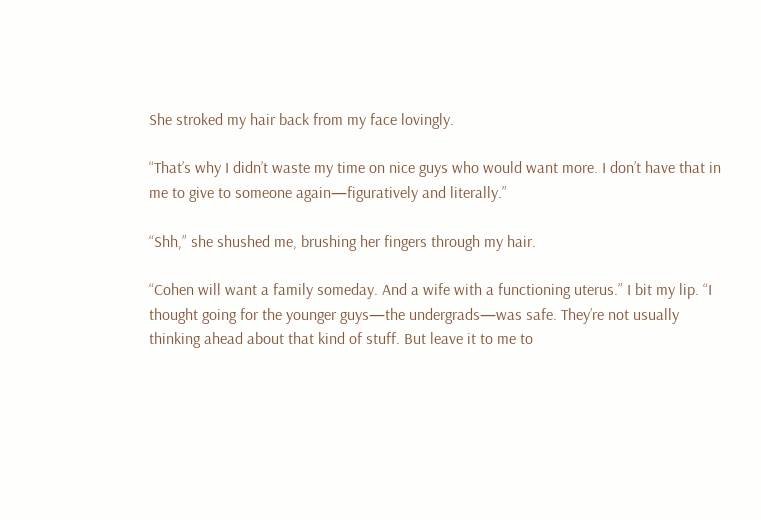She stroked my hair back from my face lovingly.

“That’s why I didn’t waste my time on nice guys who would want more. I don’t have that in me to give to someone again—figuratively and literally.”

“Shh,” she shushed me, brushing her fingers through my hair.

“Cohen will want a family someday. And a wife with a functioning uterus.” I bit my lip. “I thought going for the younger guys—the undergrads—was safe. They’re not usually thinking ahead about that kind of stuff. But leave it to me to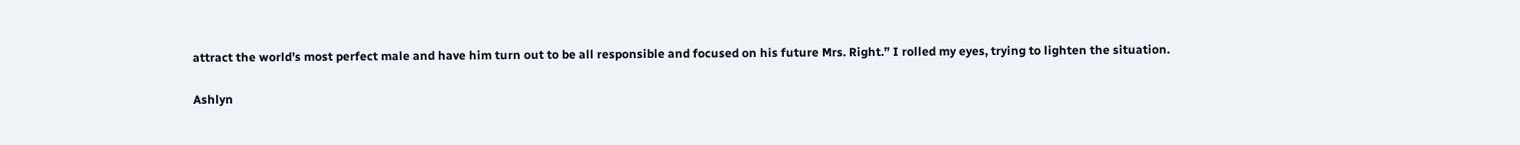attract the world’s most perfect male and have him turn out to be all responsible and focused on his future Mrs. Right.” I rolled my eyes, trying to lighten the situation.

Ashlyn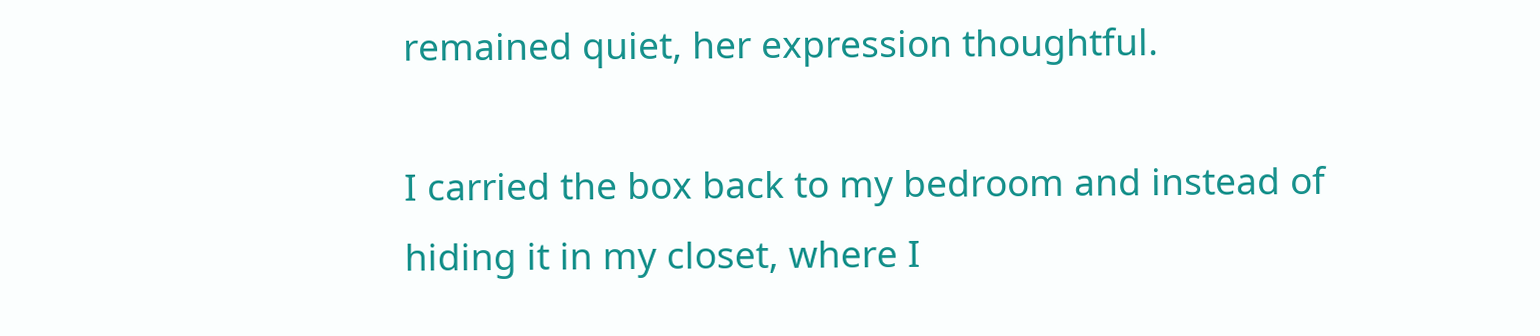remained quiet, her expression thoughtful.

I carried the box back to my bedroom and instead of hiding it in my closet, where I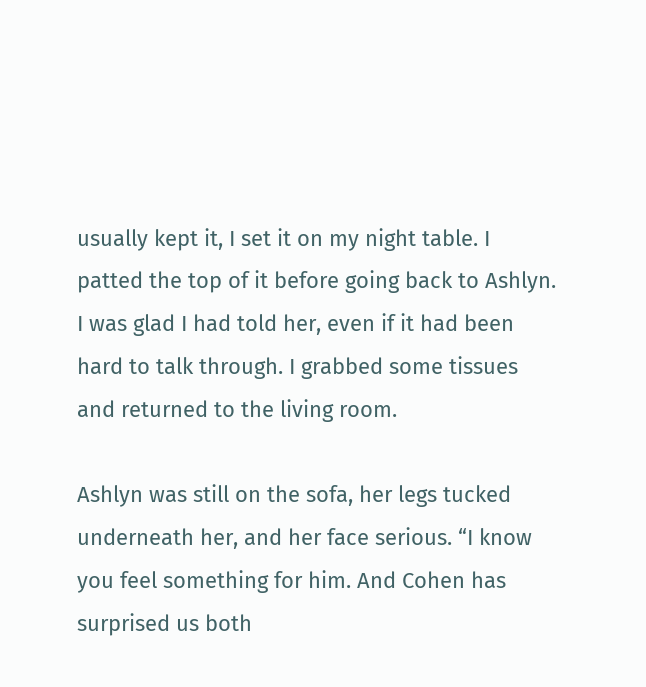usually kept it, I set it on my night table. I patted the top of it before going back to Ashlyn. I was glad I had told her, even if it had been hard to talk through. I grabbed some tissues and returned to the living room.

Ashlyn was still on the sofa, her legs tucked underneath her, and her face serious. “I know you feel something for him. And Cohen has surprised us both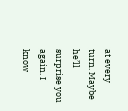at every turn. Maybe he’ll surprise you again. I know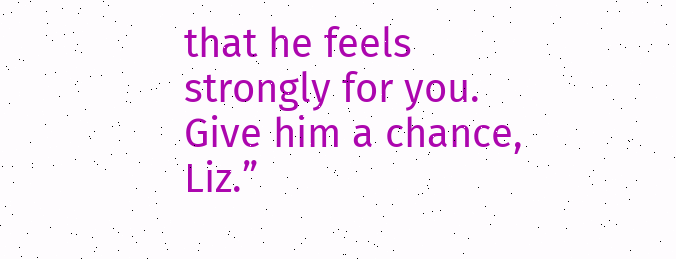that he feels strongly for you. Give him a chance, Liz.”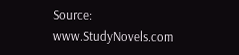Source: www.StudyNovels.com